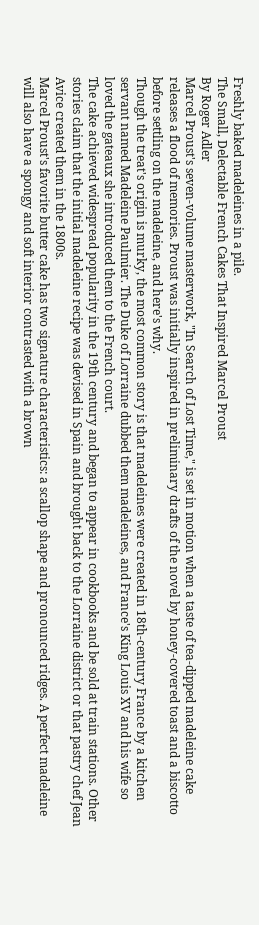Freshly baked madeleines in a pile.
The Small, Delectable French Cakes That Inspired Marcel Proust
By Roger Adler
Marcel Proust's seven-volume masterwork, "In Search of Lost Time," is set in motion when a taste of tea-dipped madeleine cake releases a flood of memories. Proust was initially inspired in preliminary drafts of the novel by honey-covered toast and a biscotto before settling on the madeleine, and here's why.
Though the treat's origin is murky, the most common story is that madeleines were created in 18th-century France by a kitchen servant named Madeleine Paulmier. The Duke of Lorraine dubbed them madeleines, and France's King Louis XV and his wife so loved the gateaux she introduced them to the French court.
The cake achieved widespread popularity in the 19th century and began to appear in cookbooks and be sold at train stations. Other stories claim that the initial madeleine recipe was devised in Spain and brought back to the Lorraine district or that pastry chef Jean Avice created them in the 1800s.
Marcel Proust's favorite butter cake has two signature characteristics: a scallop shape and pronounced ridges. A perfect madeleine will also have a spongy and soft interior contrasted with a brown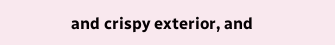and crispy exterior, and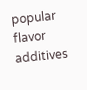popular flavor additives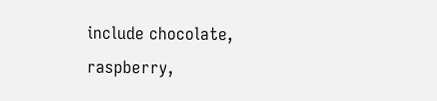include chocolate, raspberry,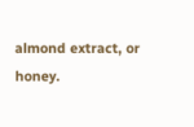almond extract, or honey.